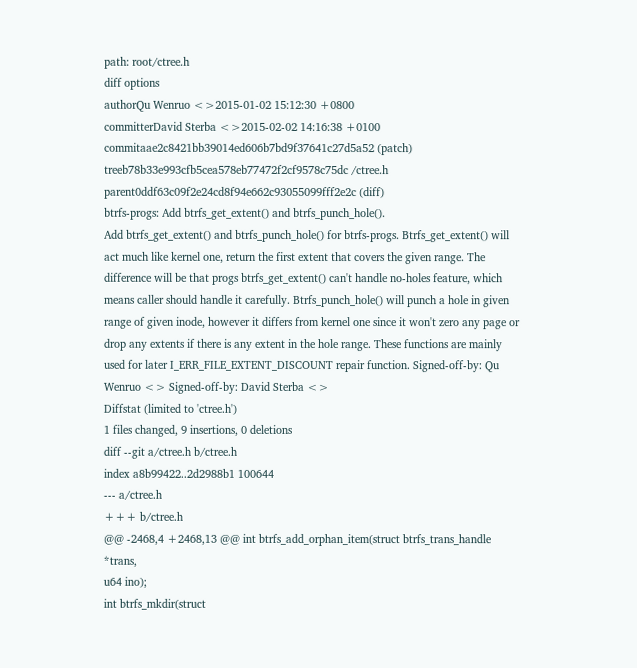path: root/ctree.h
diff options
authorQu Wenruo <>2015-01-02 15:12:30 +0800
committerDavid Sterba <>2015-02-02 14:16:38 +0100
commitaae2c8421bb39014ed606b7bd9f37641c27d5a52 (patch)
treeb78b33e993cfb5cea578eb77472f2cf9578c75dc /ctree.h
parent0ddf63c09f2e24cd8f94e662c93055099fff2e2c (diff)
btrfs-progs: Add btrfs_get_extent() and btrfs_punch_hole().
Add btrfs_get_extent() and btrfs_punch_hole() for btrfs-progs. Btrfs_get_extent() will act much like kernel one, return the first extent that covers the given range. The difference will be that progs btrfs_get_extent() can't handle no-holes feature, which means caller should handle it carefully. Btrfs_punch_hole() will punch a hole in given range of given inode, however it differs from kernel one since it won't zero any page or drop any extents if there is any extent in the hole range. These functions are mainly used for later I_ERR_FILE_EXTENT_DISCOUNT repair function. Signed-off-by: Qu Wenruo <> Signed-off-by: David Sterba <>
Diffstat (limited to 'ctree.h')
1 files changed, 9 insertions, 0 deletions
diff --git a/ctree.h b/ctree.h
index a8b99422..2d2988b1 100644
--- a/ctree.h
+++ b/ctree.h
@@ -2468,4 +2468,13 @@ int btrfs_add_orphan_item(struct btrfs_trans_handle *trans,
u64 ino);
int btrfs_mkdir(struct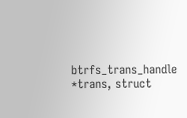btrfs_trans_handle *trans, struct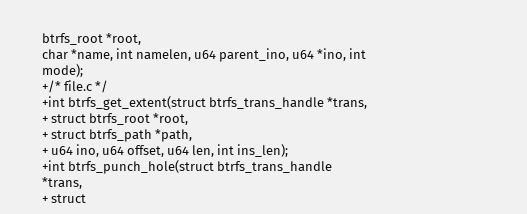btrfs_root *root,
char *name, int namelen, u64 parent_ino, u64 *ino, int mode);
+/* file.c */
+int btrfs_get_extent(struct btrfs_trans_handle *trans,
+ struct btrfs_root *root,
+ struct btrfs_path *path,
+ u64 ino, u64 offset, u64 len, int ins_len);
+int btrfs_punch_hole(struct btrfs_trans_handle *trans,
+ struct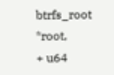btrfs_root *root,
+ u64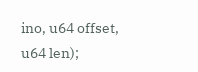ino, u64 offset, u64 len);